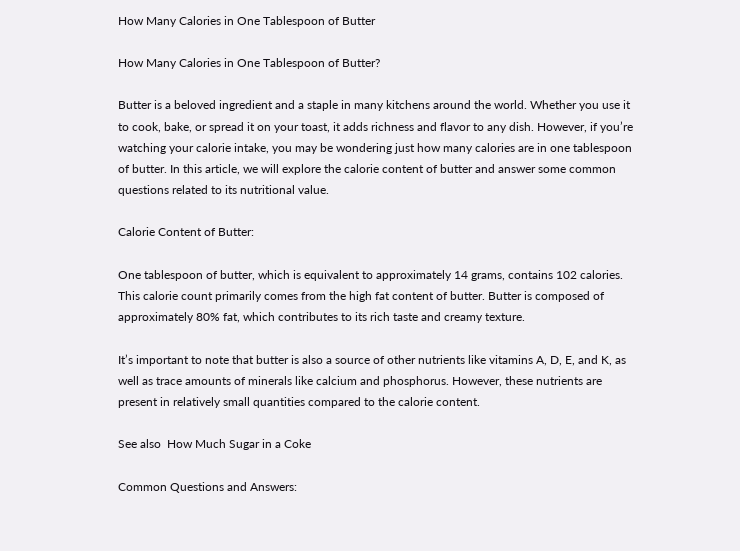How Many Calories in One Tablespoon of Butter

How Many Calories in One Tablespoon of Butter?

Butter is a beloved ingredient and a staple in many kitchens around the world. Whether you use it to cook, bake, or spread it on your toast, it adds richness and flavor to any dish. However, if you’re watching your calorie intake, you may be wondering just how many calories are in one tablespoon of butter. In this article, we will explore the calorie content of butter and answer some common questions related to its nutritional value.

Calorie Content of Butter:

One tablespoon of butter, which is equivalent to approximately 14 grams, contains 102 calories. This calorie count primarily comes from the high fat content of butter. Butter is composed of approximately 80% fat, which contributes to its rich taste and creamy texture.

It’s important to note that butter is also a source of other nutrients like vitamins A, D, E, and K, as well as trace amounts of minerals like calcium and phosphorus. However, these nutrients are present in relatively small quantities compared to the calorie content.

See also  How Much Sugar in a Coke

Common Questions and Answers: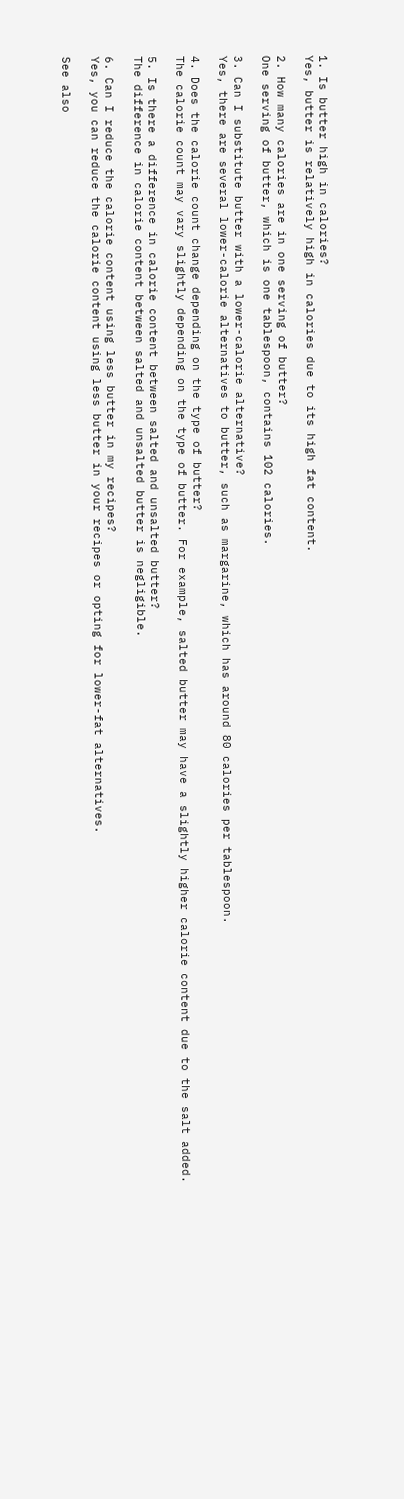1. Is butter high in calories?
Yes, butter is relatively high in calories due to its high fat content.

2. How many calories are in one serving of butter?
One serving of butter, which is one tablespoon, contains 102 calories.

3. Can I substitute butter with a lower-calorie alternative?
Yes, there are several lower-calorie alternatives to butter, such as margarine, which has around 80 calories per tablespoon.

4. Does the calorie count change depending on the type of butter?
The calorie count may vary slightly depending on the type of butter. For example, salted butter may have a slightly higher calorie content due to the salt added.

5. Is there a difference in calorie content between salted and unsalted butter?
The difference in calorie content between salted and unsalted butter is negligible.

6. Can I reduce the calorie content using less butter in my recipes?
Yes, you can reduce the calorie content using less butter in your recipes or opting for lower-fat alternatives.

See also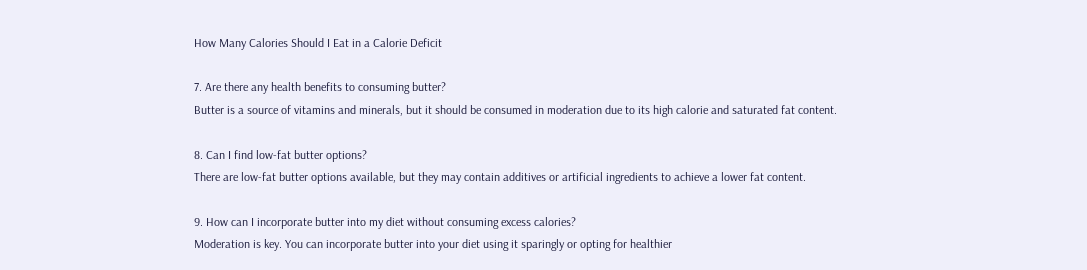How Many Calories Should I Eat in a Calorie Deficit

7. Are there any health benefits to consuming butter?
Butter is a source of vitamins and minerals, but it should be consumed in moderation due to its high calorie and saturated fat content.

8. Can I find low-fat butter options?
There are low-fat butter options available, but they may contain additives or artificial ingredients to achieve a lower fat content.

9. How can I incorporate butter into my diet without consuming excess calories?
Moderation is key. You can incorporate butter into your diet using it sparingly or opting for healthier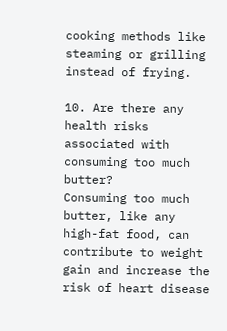cooking methods like steaming or grilling instead of frying.

10. Are there any health risks associated with consuming too much butter?
Consuming too much butter, like any high-fat food, can contribute to weight gain and increase the risk of heart disease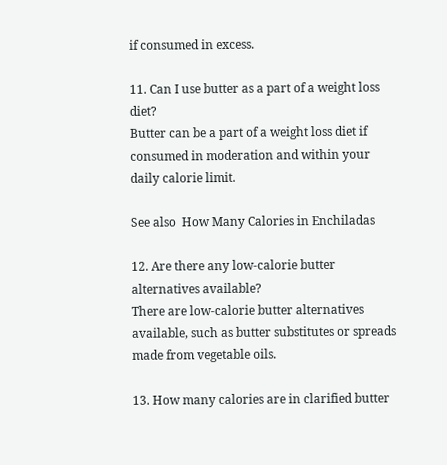if consumed in excess.

11. Can I use butter as a part of a weight loss diet?
Butter can be a part of a weight loss diet if consumed in moderation and within your daily calorie limit.

See also  How Many Calories in Enchiladas

12. Are there any low-calorie butter alternatives available?
There are low-calorie butter alternatives available, such as butter substitutes or spreads made from vegetable oils.

13. How many calories are in clarified butter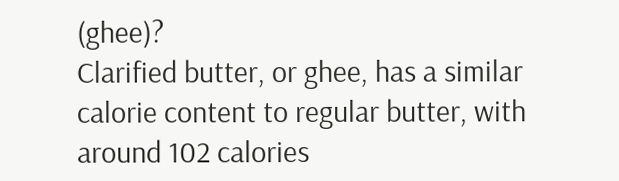(ghee)?
Clarified butter, or ghee, has a similar calorie content to regular butter, with around 102 calories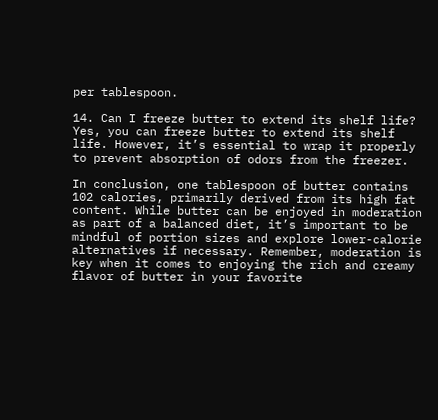per tablespoon.

14. Can I freeze butter to extend its shelf life?
Yes, you can freeze butter to extend its shelf life. However, it’s essential to wrap it properly to prevent absorption of odors from the freezer.

In conclusion, one tablespoon of butter contains 102 calories, primarily derived from its high fat content. While butter can be enjoyed in moderation as part of a balanced diet, it’s important to be mindful of portion sizes and explore lower-calorie alternatives if necessary. Remember, moderation is key when it comes to enjoying the rich and creamy flavor of butter in your favorite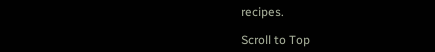recipes.

Scroll to Top